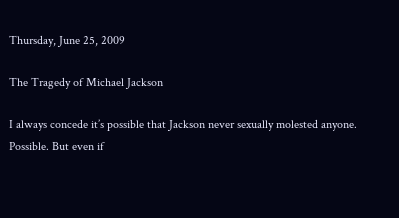Thursday, June 25, 2009

The Tragedy of Michael Jackson

I always concede it’s possible that Jackson never sexually molested anyone. Possible. But even if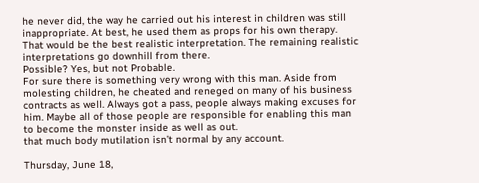he never did, the way he carried out his interest in children was still inappropriate. At best, he used them as props for his own therapy. That would be the best realistic interpretation. The remaining realistic interpretations go downhill from there.
Possible? Yes, but not Probable.
For sure there is something very wrong with this man. Aside from molesting children, he cheated and reneged on many of his business contracts as well. Always got a pass, people always making excuses for him. Maybe all of those people are responsible for enabling this man to become the monster inside as well as out.
that much body mutilation isn’t normal by any account.

Thursday, June 18,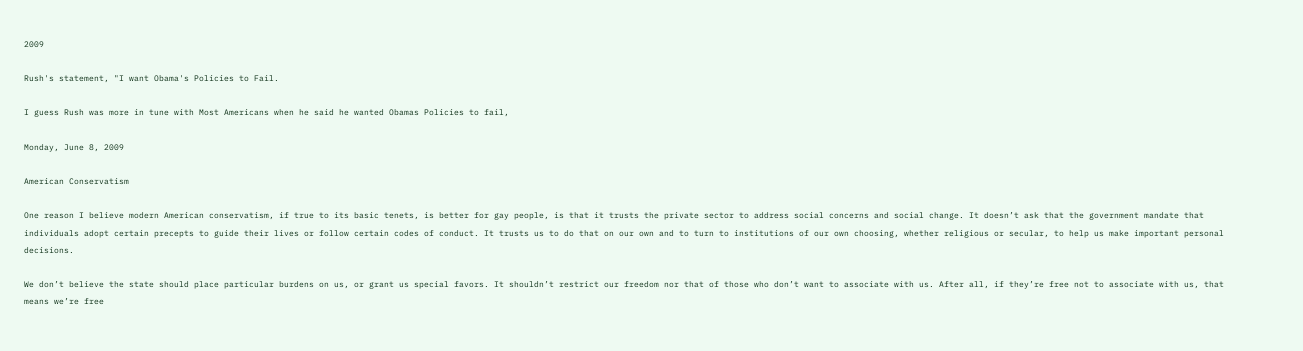2009

Rush's statement, "I want Obama's Policies to Fail.

I guess Rush was more in tune with Most Americans when he said he wanted Obamas Policies to fail,

Monday, June 8, 2009

American Conservatism

One reason I believe modern American conservatism, if true to its basic tenets, is better for gay people, is that it trusts the private sector to address social concerns and social change. It doesn’t ask that the government mandate that individuals adopt certain precepts to guide their lives or follow certain codes of conduct. It trusts us to do that on our own and to turn to institutions of our own choosing, whether religious or secular, to help us make important personal decisions.

We don’t believe the state should place particular burdens on us, or grant us special favors. It shouldn’t restrict our freedom nor that of those who don’t want to associate with us. After all, if they’re free not to associate with us, that means we’re free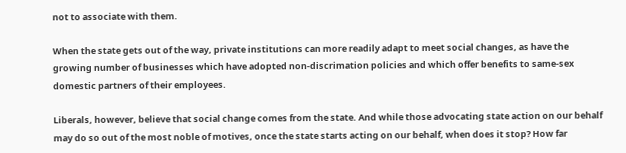not to associate with them.

When the state gets out of the way, private institutions can more readily adapt to meet social changes, as have the growing number of businesses which have adopted non-discrimation policies and which offer benefits to same-sex domestic partners of their employees.

Liberals, however, believe that social change comes from the state. And while those advocating state action on our behalf may do so out of the most noble of motives, once the state starts acting on our behalf, when does it stop? How far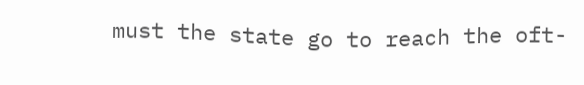must the state go to reach the oft-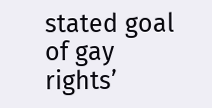stated goal of gay rights’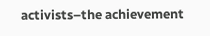activists–the achievement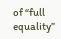of “full equality”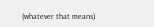(whatever that means)